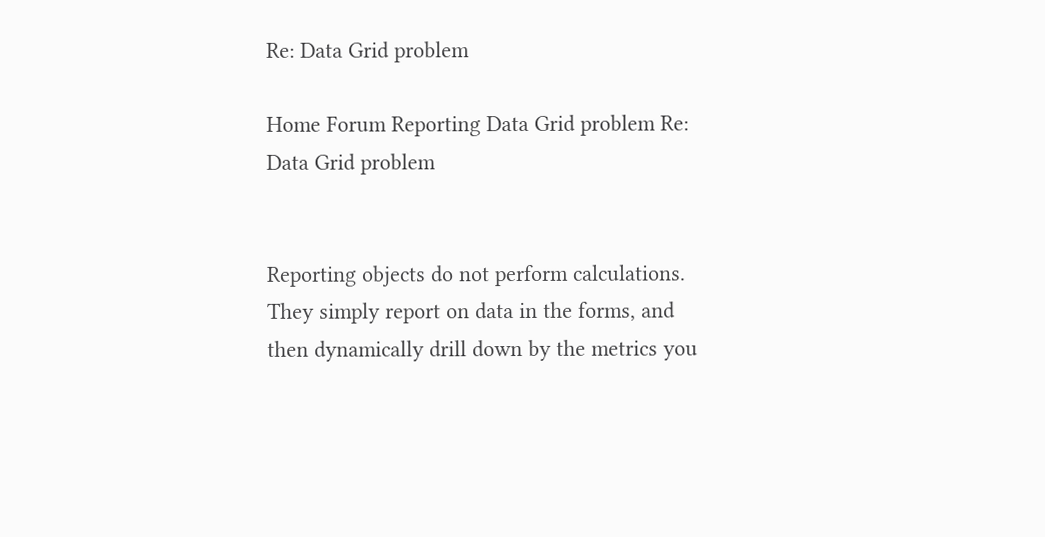Re: Data Grid problem

Home Forum Reporting Data Grid problem Re: Data Grid problem


Reporting objects do not perform calculations. They simply report on data in the forms, and then dynamically drill down by the metrics you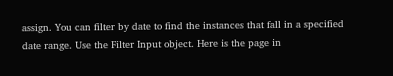assign. You can filter by date to find the instances that fall in a specified date range. Use the Filter Input object. Here is the page in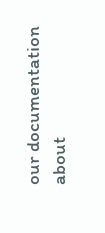our documentation about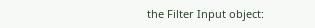the Filter Input object: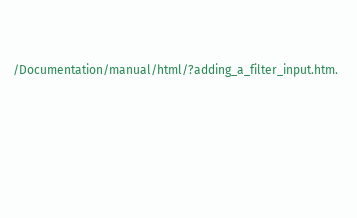/Documentation/manual/html/?adding_a_filter_input.htm.